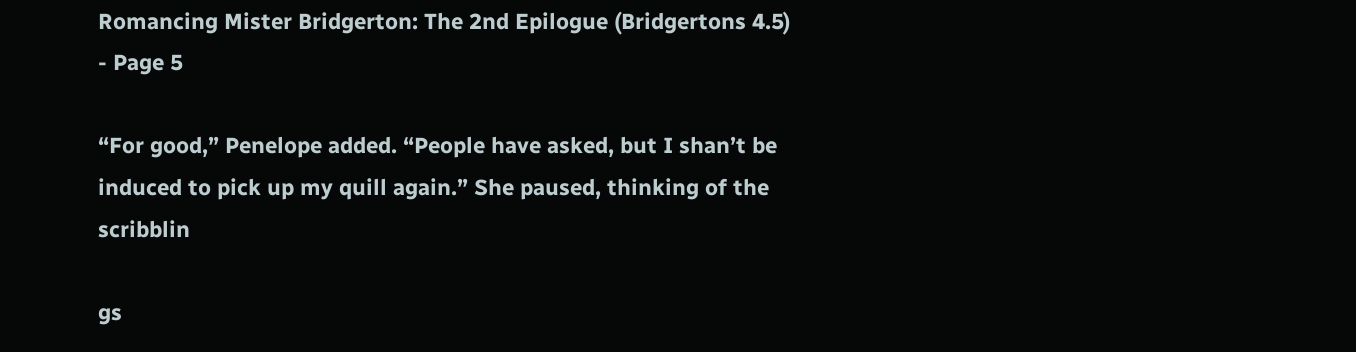Romancing Mister Bridgerton: The 2nd Epilogue (Bridgertons 4.5) - Page 5

“For good,” Penelope added. “People have asked, but I shan’t be induced to pick up my quill again.” She paused, thinking of the scribblin

gs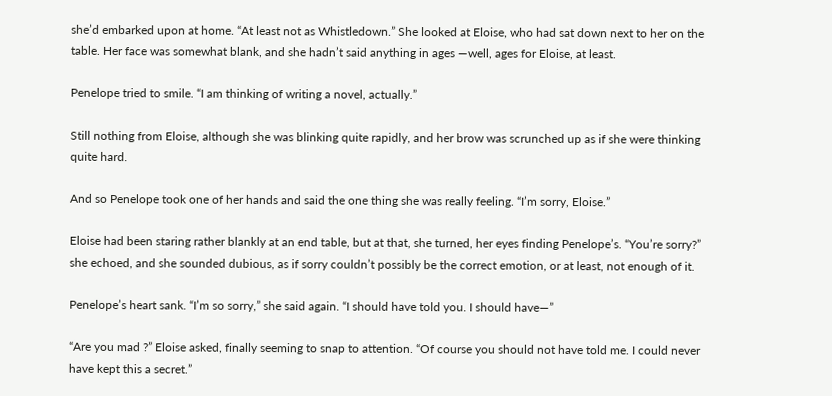she’d embarked upon at home. “At least not as Whistledown.” She looked at Eloise, who had sat down next to her on the table. Her face was somewhat blank, and she hadn’t said anything in ages —well, ages for Eloise, at least.

Penelope tried to smile. “I am thinking of writing a novel, actually.”

Still nothing from Eloise, although she was blinking quite rapidly, and her brow was scrunched up as if she were thinking quite hard.

And so Penelope took one of her hands and said the one thing she was really feeling. “I’m sorry, Eloise.”

Eloise had been staring rather blankly at an end table, but at that, she turned, her eyes finding Penelope’s. “You’re sorry?” she echoed, and she sounded dubious, as if sorry couldn’t possibly be the correct emotion, or at least, not enough of it.

Penelope’s heart sank. “I’m so sorry,” she said again. “I should have told you. I should have—”

“Are you mad ?” Eloise asked, finally seeming to snap to attention. “Of course you should not have told me. I could never have kept this a secret.”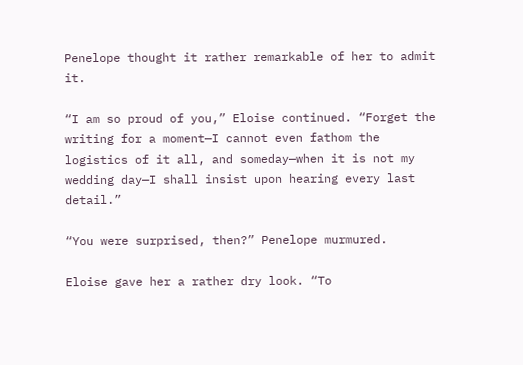Penelope thought it rather remarkable of her to admit it.

“I am so proud of you,” Eloise continued. “Forget the writing for a moment—I cannot even fathom the logistics of it all, and someday—when it is not my wedding day—I shall insist upon hearing every last detail.”

“You were surprised, then?” Penelope murmured.

Eloise gave her a rather dry look. “To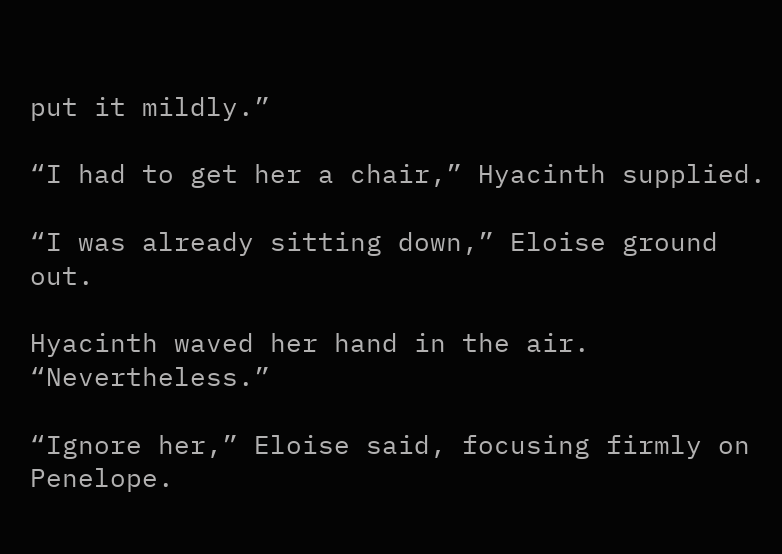put it mildly.”

“I had to get her a chair,” Hyacinth supplied.

“I was already sitting down,” Eloise ground out.

Hyacinth waved her hand in the air. “Nevertheless.”

“Ignore her,” Eloise said, focusing firmly on Penelope.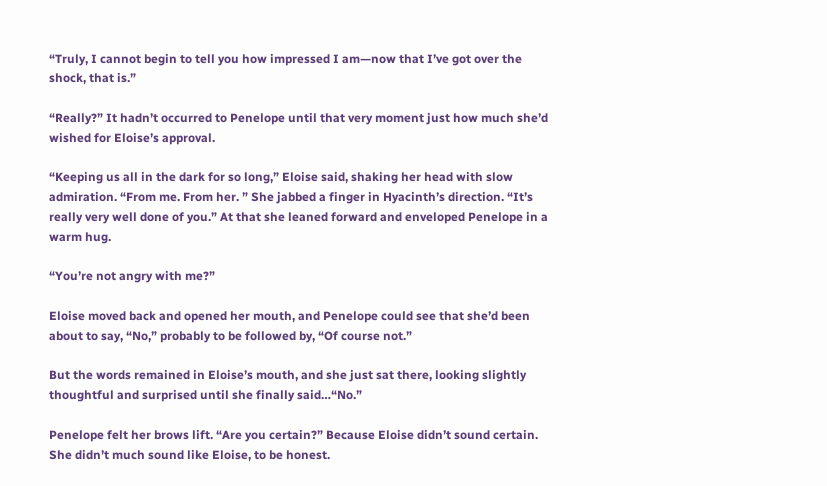“Truly, I cannot begin to tell you how impressed I am—now that I’ve got over the shock, that is.”

“Really?” It hadn’t occurred to Penelope until that very moment just how much she’d wished for Eloise’s approval.

“Keeping us all in the dark for so long,” Eloise said, shaking her head with slow admiration. “From me. From her. ” She jabbed a finger in Hyacinth’s direction. “It’s really very well done of you.” At that she leaned forward and enveloped Penelope in a warm hug.

“You’re not angry with me?”

Eloise moved back and opened her mouth, and Penelope could see that she’d been about to say, “No,” probably to be followed by, “Of course not.”

But the words remained in Eloise’s mouth, and she just sat there, looking slightly thoughtful and surprised until she finally said…“No.”

Penelope felt her brows lift. “Are you certain?” Because Eloise didn’t sound certain. She didn’t much sound like Eloise, to be honest.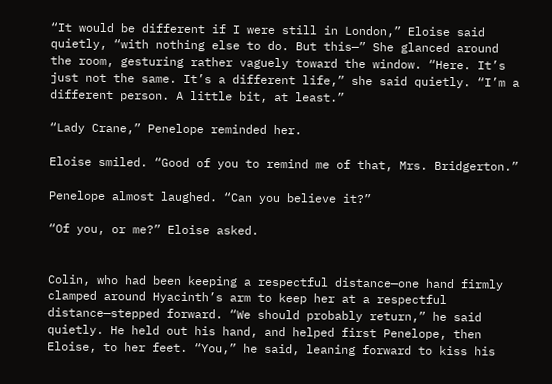“It would be different if I were still in London,” Eloise said quietly, “with nothing else to do. But this—” She glanced around the room, gesturing rather vaguely toward the window. “Here. It’s just not the same. It’s a different life,” she said quietly. “I’m a different person. A little bit, at least.”

“Lady Crane,” Penelope reminded her.

Eloise smiled. “Good of you to remind me of that, Mrs. Bridgerton.”

Penelope almost laughed. “Can you believe it?”

“Of you, or me?” Eloise asked.


Colin, who had been keeping a respectful distance—one hand firmly clamped around Hyacinth’s arm to keep her at a respectful distance—stepped forward. “We should probably return,” he said quietly. He held out his hand, and helped first Penelope, then Eloise, to her feet. “You,” he said, leaning forward to kiss his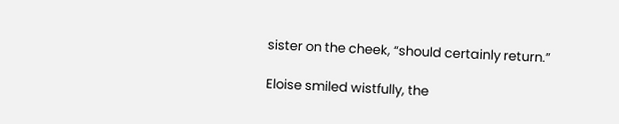sister on the cheek, “should certainly return.”

Eloise smiled wistfully, the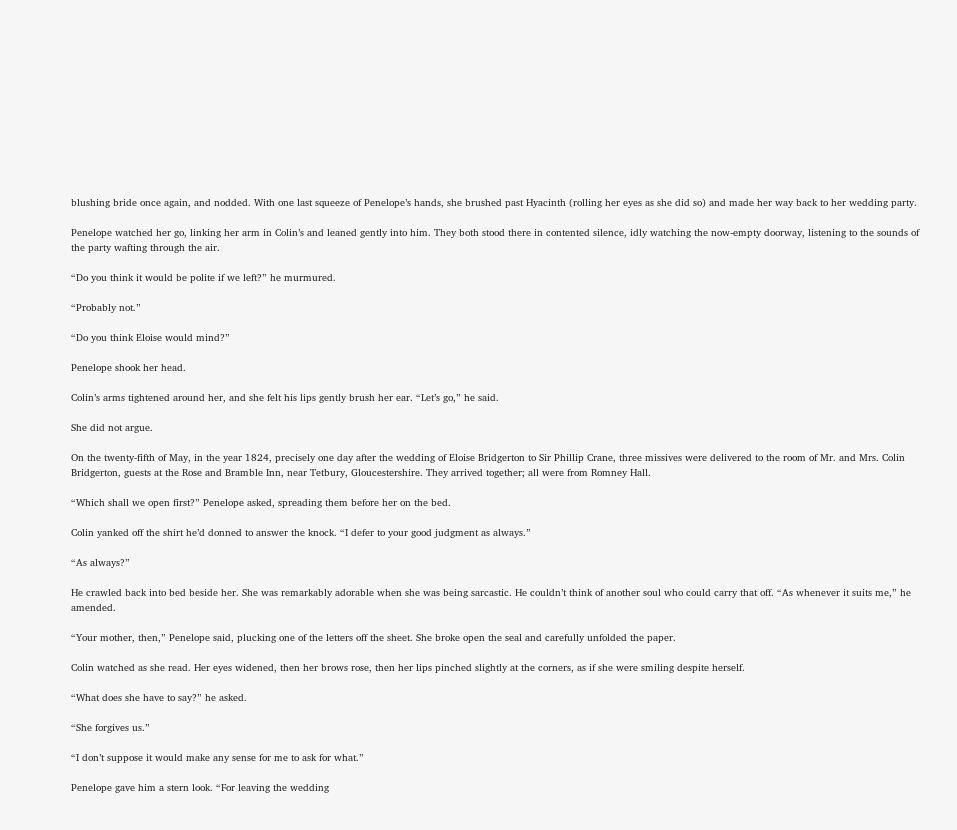blushing bride once again, and nodded. With one last squeeze of Penelope’s hands, she brushed past Hyacinth (rolling her eyes as she did so) and made her way back to her wedding party.

Penelope watched her go, linking her arm in Colin’s and leaned gently into him. They both stood there in contented silence, idly watching the now-empty doorway, listening to the sounds of the party wafting through the air.

“Do you think it would be polite if we left?” he murmured.

“Probably not.”

“Do you think Eloise would mind?”

Penelope shook her head.

Colin’s arms tightened around her, and she felt his lips gently brush her ear. “Let’s go,” he said.

She did not argue.

On the twenty-fifth of May, in the year 1824, precisely one day after the wedding of Eloise Bridgerton to Sir Phillip Crane, three missives were delivered to the room of Mr. and Mrs. Colin Bridgerton, guests at the Rose and Bramble Inn, near Tetbury, Gloucestershire. They arrived together; all were from Romney Hall.

“Which shall we open first?” Penelope asked, spreading them before her on the bed.

Colin yanked off the shirt he’d donned to answer the knock. “I defer to your good judgment as always.”

“As always?”

He crawled back into bed beside her. She was remarkably adorable when she was being sarcastic. He couldn’t think of another soul who could carry that off. “As whenever it suits me,” he amended.

“Your mother, then,” Penelope said, plucking one of the letters off the sheet. She broke open the seal and carefully unfolded the paper.

Colin watched as she read. Her eyes widened, then her brows rose, then her lips pinched slightly at the corners, as if she were smiling despite herself.

“What does she have to say?” he asked.

“She forgives us.”

“I don’t suppose it would make any sense for me to ask for what.”

Penelope gave him a stern look. “For leaving the wedding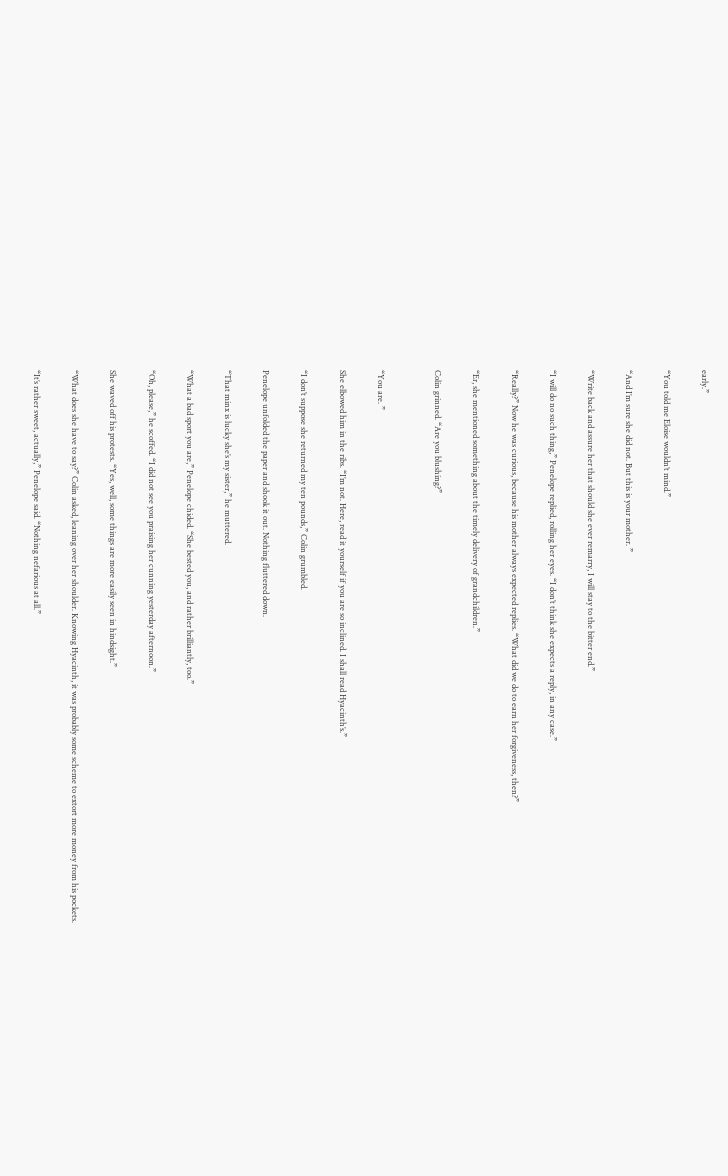early.”

“You told me Eloise wouldn’t mind.”

“And I’m sure she did not. But this is your mother. ”

“Write back and assure her that should she ever remarry, I will stay to the bitter end.”

“I will do no such thing,” Penelope replied, rolling her eyes. “I don’t think she expects a reply, in any case.”

“Really?” Now he was curious, because his mother always expected replies. “What did we do to earn her forgiveness, then?”

“Er, she mentioned something about the timely delivery of grandchildren.”

Colin grinned. “Are you blushing?”


“You are. ”

She elbowed him in the ribs. “I’m not. Here, read it yourself if you are so inclined. I shall read Hyacinth’s.”

“I don’t suppose she returned my ten pounds,” Colin grumbled.

Penelope unfolded the paper and shook it out. Nothing fluttered down.

“That minx is lucky she’s my sister,” he muttered.

“What a bad sport you are,” Penelope chided. “She bested you, and rather brilliantly, too.”

“Oh, please,” he scoffed. “I did not see you praising her cunning yesterday afternoon.”

She waved off his protests. “Yes, well, some things are more easily seen in hindsight.”

“What does she have to say?” Colin asked, leaning over her shoulder. Knowing Hyacinth, it was probably some scheme to extort more money from his pockets.

“It’s rather sweet, actually,” Penelope said. “Nothing nefarious at all.”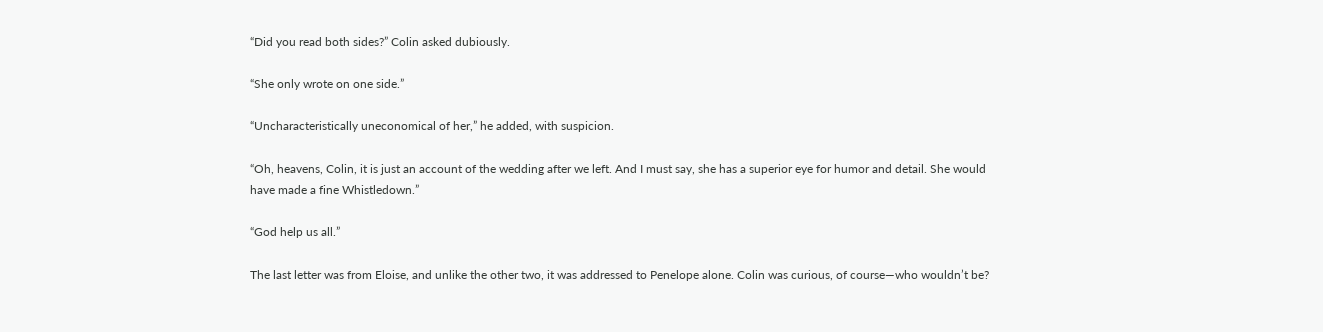“Did you read both sides?” Colin asked dubiously.

“She only wrote on one side.”

“Uncharacteristically uneconomical of her,” he added, with suspicion.

“Oh, heavens, Colin, it is just an account of the wedding after we left. And I must say, she has a superior eye for humor and detail. She would have made a fine Whistledown.”

“God help us all.”

The last letter was from Eloise, and unlike the other two, it was addressed to Penelope alone. Colin was curious, of course—who wouldn’t be?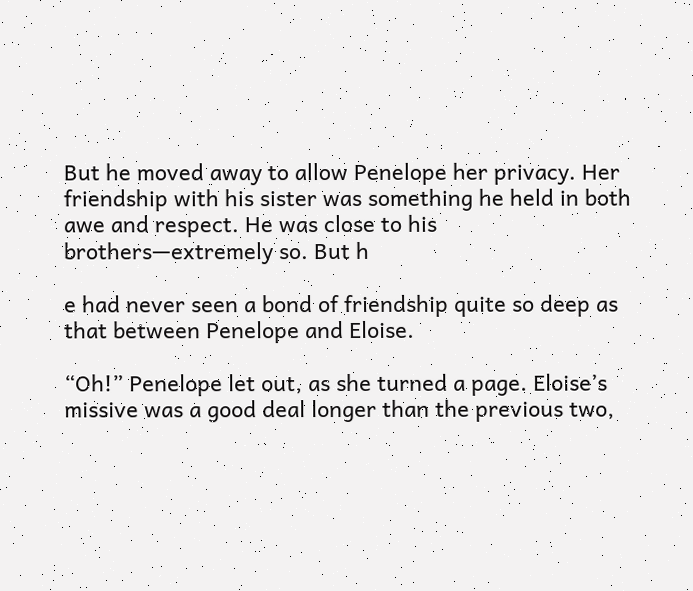But he moved away to allow Penelope her privacy. Her friendship with his sister was something he held in both awe and respect. He was close to his brothers—extremely so. But h

e had never seen a bond of friendship quite so deep as that between Penelope and Eloise.

“Oh!” Penelope let out, as she turned a page. Eloise’s missive was a good deal longer than the previous two,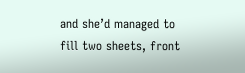and she’d managed to fill two sheets, front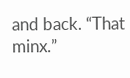and back. “That minx.”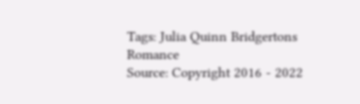Tags: Julia Quinn Bridgertons Romance
Source: Copyright 2016 - 2022